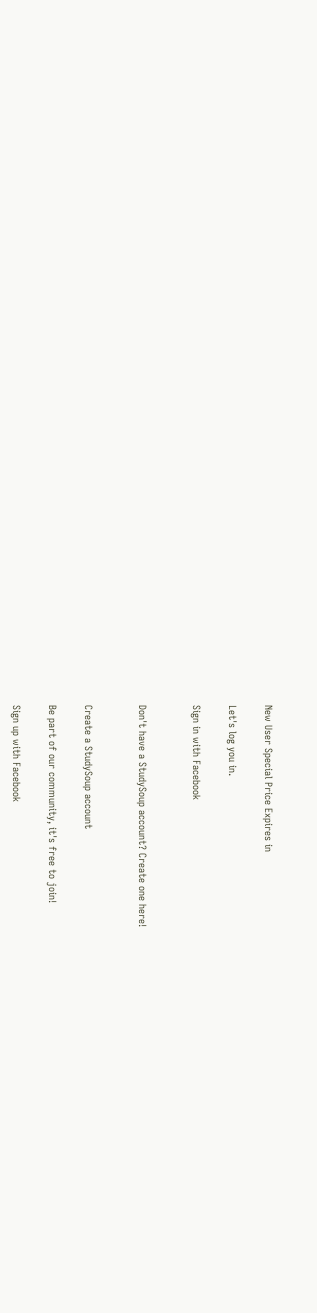New User Special Price Expires in

Let's log you in.

Sign in with Facebook


Don't have a StudySoup account? Create one here!


Create a StudySoup account

Be part of our community, it's free to join!

Sign up with Facebook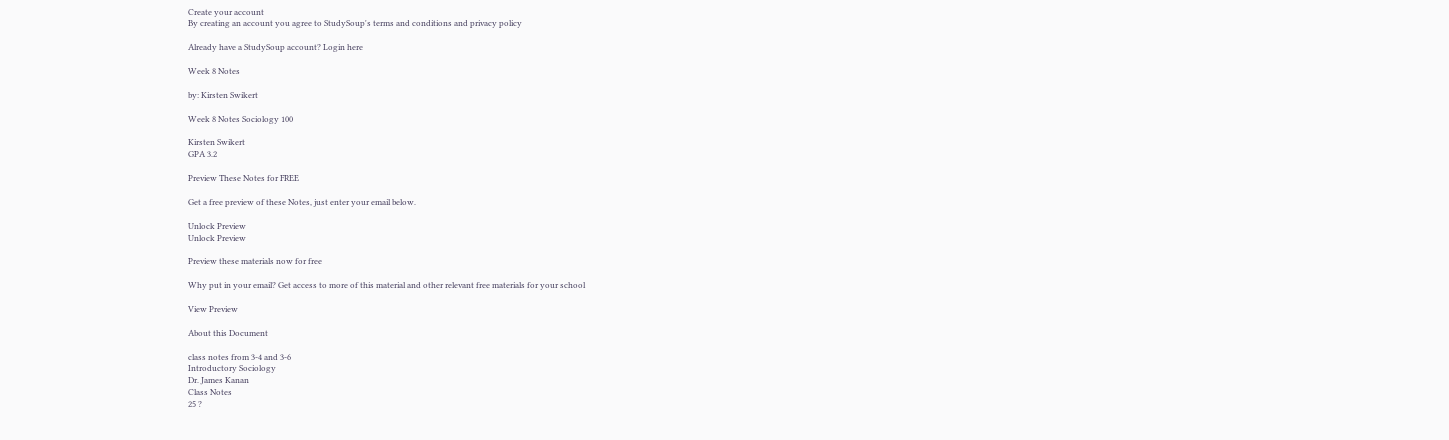Create your account
By creating an account you agree to StudySoup's terms and conditions and privacy policy

Already have a StudySoup account? Login here

Week 8 Notes

by: Kirsten Swikert

Week 8 Notes Sociology 100

Kirsten Swikert
GPA 3.2

Preview These Notes for FREE

Get a free preview of these Notes, just enter your email below.

Unlock Preview
Unlock Preview

Preview these materials now for free

Why put in your email? Get access to more of this material and other relevant free materials for your school

View Preview

About this Document

class notes from 3-4 and 3-6
Introductory Sociology
Dr. James Kanan
Class Notes
25 ?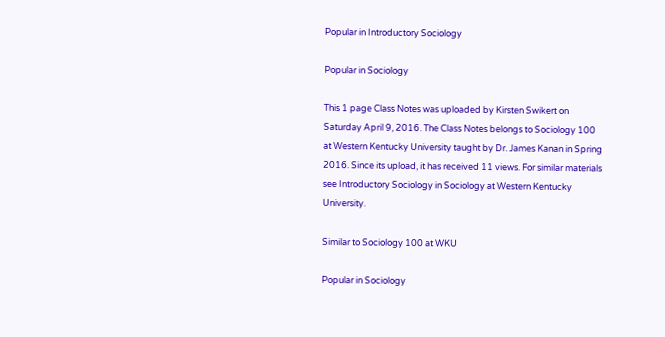Popular in Introductory Sociology

Popular in Sociology

This 1 page Class Notes was uploaded by Kirsten Swikert on Saturday April 9, 2016. The Class Notes belongs to Sociology 100 at Western Kentucky University taught by Dr. James Kanan in Spring 2016. Since its upload, it has received 11 views. For similar materials see Introductory Sociology in Sociology at Western Kentucky University.

Similar to Sociology 100 at WKU

Popular in Sociology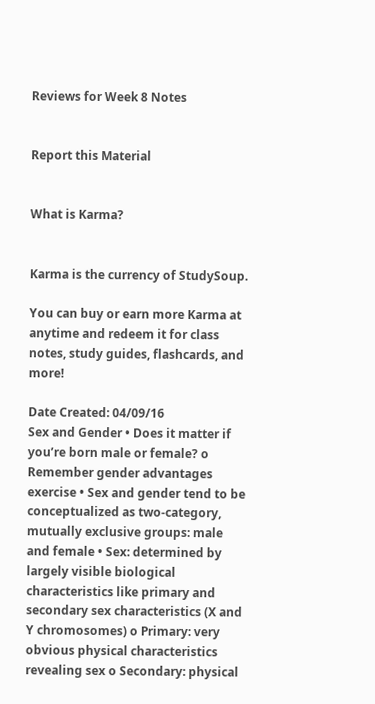Reviews for Week 8 Notes


Report this Material


What is Karma?


Karma is the currency of StudySoup.

You can buy or earn more Karma at anytime and redeem it for class notes, study guides, flashcards, and more!

Date Created: 04/09/16
Sex and Gender • Does it matter if you’re born male or female? o Remember gender advantages exercise • Sex and gender tend to be conceptualized as two-category, mutually exclusive groups: male and female • Sex: determined by largely visible biological characteristics like primary and secondary sex characteristics (X and Y chromosomes) o Primary: very obvious physical characteristics revealing sex o Secondary: physical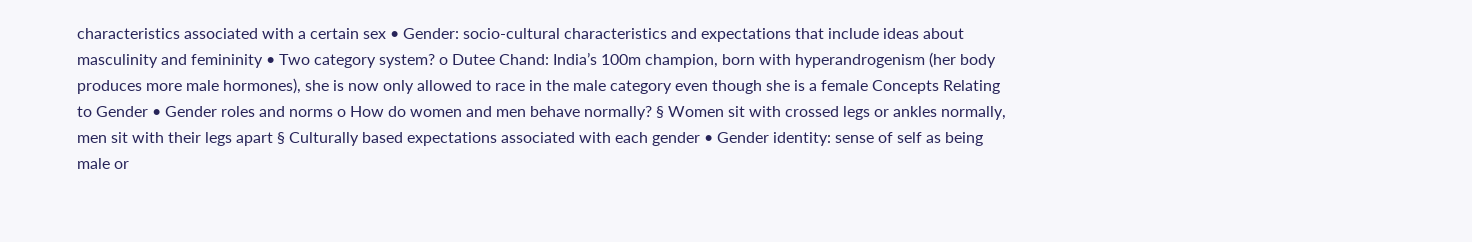characteristics associated with a certain sex • Gender: socio-cultural characteristics and expectations that include ideas about masculinity and femininity • Two category system? o Dutee Chand: India’s 100m champion, born with hyperandrogenism (her body produces more male hormones), she is now only allowed to race in the male category even though she is a female Concepts Relating to Gender • Gender roles and norms o How do women and men behave normally? § Women sit with crossed legs or ankles normally, men sit with their legs apart § Culturally based expectations associated with each gender • Gender identity: sense of self as being male or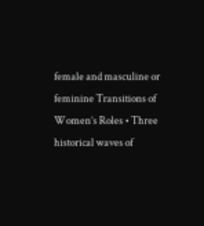female and masculine or feminine Transitions of Women’s Roles • Three historical waves of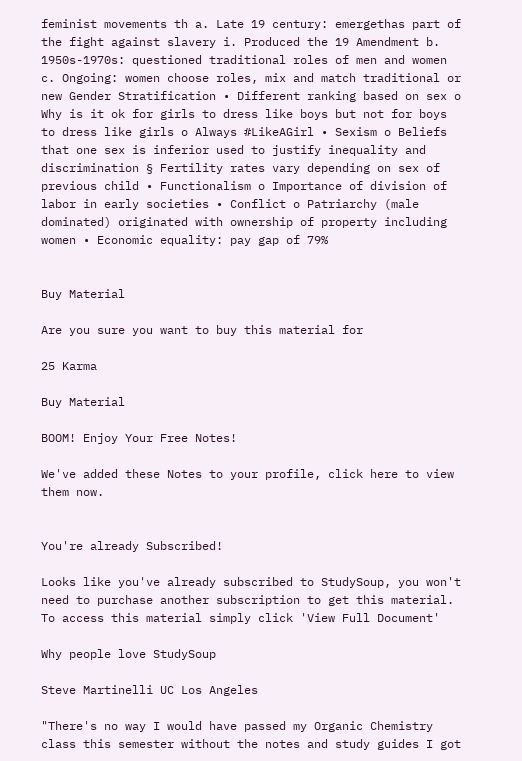feminist movements th a. Late 19 century: emergethas part of the fight against slavery i. Produced the 19 Amendment b. 1950s-1970s: questioned traditional roles of men and women c. Ongoing: women choose roles, mix and match traditional or new Gender Stratification • Different ranking based on sex o Why is it ok for girls to dress like boys but not for boys to dress like girls o Always #LikeAGirl • Sexism o Beliefs that one sex is inferior used to justify inequality and discrimination § Fertility rates vary depending on sex of previous child • Functionalism o Importance of division of labor in early societies • Conflict o Patriarchy (male dominated) originated with ownership of property including women • Economic equality: pay gap of 79%


Buy Material

Are you sure you want to buy this material for

25 Karma

Buy Material

BOOM! Enjoy Your Free Notes!

We've added these Notes to your profile, click here to view them now.


You're already Subscribed!

Looks like you've already subscribed to StudySoup, you won't need to purchase another subscription to get this material. To access this material simply click 'View Full Document'

Why people love StudySoup

Steve Martinelli UC Los Angeles

"There's no way I would have passed my Organic Chemistry class this semester without the notes and study guides I got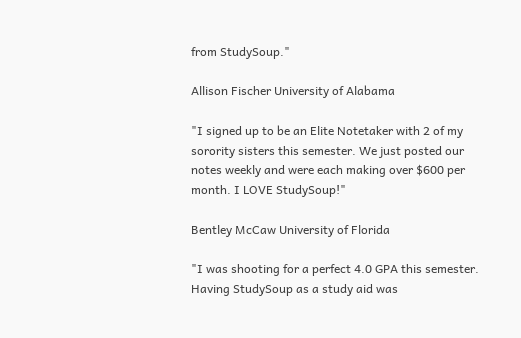from StudySoup."

Allison Fischer University of Alabama

"I signed up to be an Elite Notetaker with 2 of my sorority sisters this semester. We just posted our notes weekly and were each making over $600 per month. I LOVE StudySoup!"

Bentley McCaw University of Florida

"I was shooting for a perfect 4.0 GPA this semester. Having StudySoup as a study aid was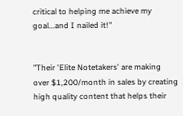critical to helping me achieve my goal...and I nailed it!"


"Their 'Elite Notetakers' are making over $1,200/month in sales by creating high quality content that helps their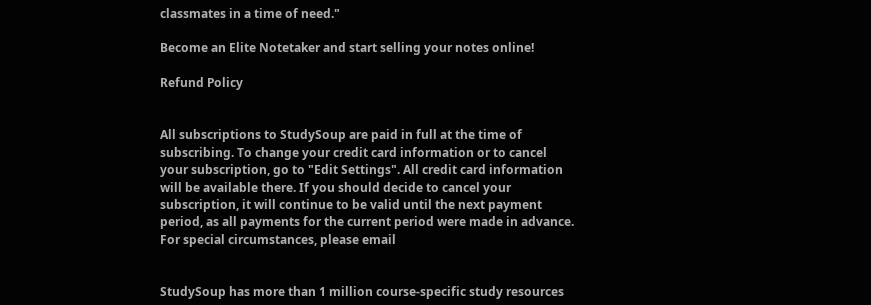classmates in a time of need."

Become an Elite Notetaker and start selling your notes online!

Refund Policy


All subscriptions to StudySoup are paid in full at the time of subscribing. To change your credit card information or to cancel your subscription, go to "Edit Settings". All credit card information will be available there. If you should decide to cancel your subscription, it will continue to be valid until the next payment period, as all payments for the current period were made in advance. For special circumstances, please email


StudySoup has more than 1 million course-specific study resources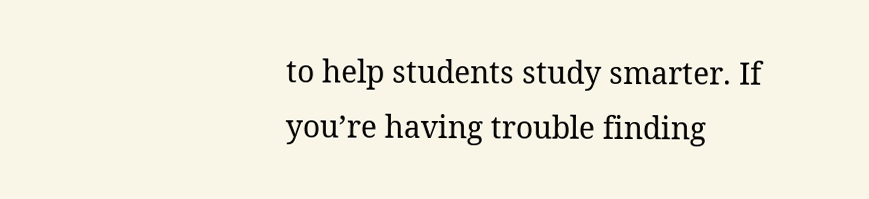to help students study smarter. If you’re having trouble finding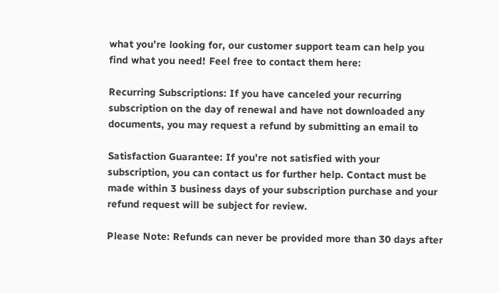what you’re looking for, our customer support team can help you find what you need! Feel free to contact them here:

Recurring Subscriptions: If you have canceled your recurring subscription on the day of renewal and have not downloaded any documents, you may request a refund by submitting an email to

Satisfaction Guarantee: If you’re not satisfied with your subscription, you can contact us for further help. Contact must be made within 3 business days of your subscription purchase and your refund request will be subject for review.

Please Note: Refunds can never be provided more than 30 days after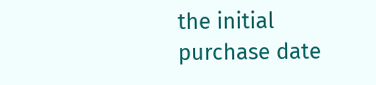the initial purchase date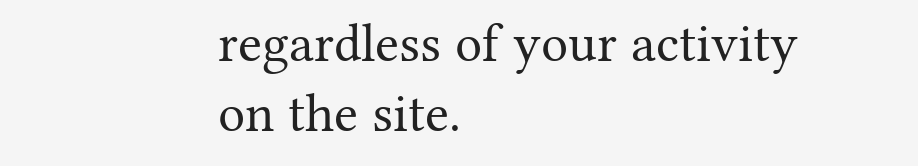regardless of your activity on the site.